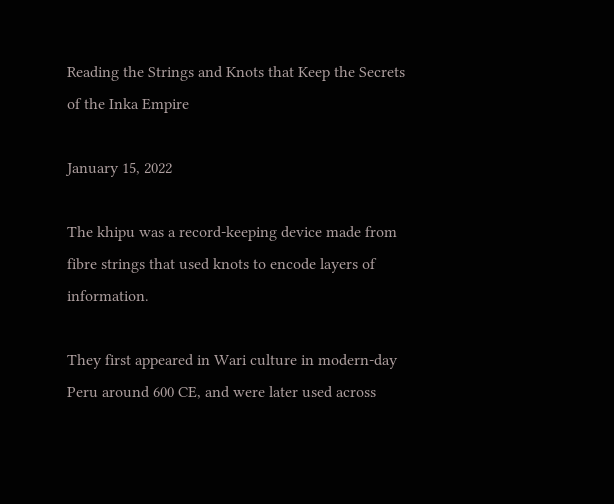Reading the Strings and Knots that Keep the Secrets of the Inka Empire

January 15, 2022

The khipu was a record-keeping device made from fibre strings that used knots to encode layers of information.

They first appeared in Wari culture in modern-day Peru around 600 CE, and were later used across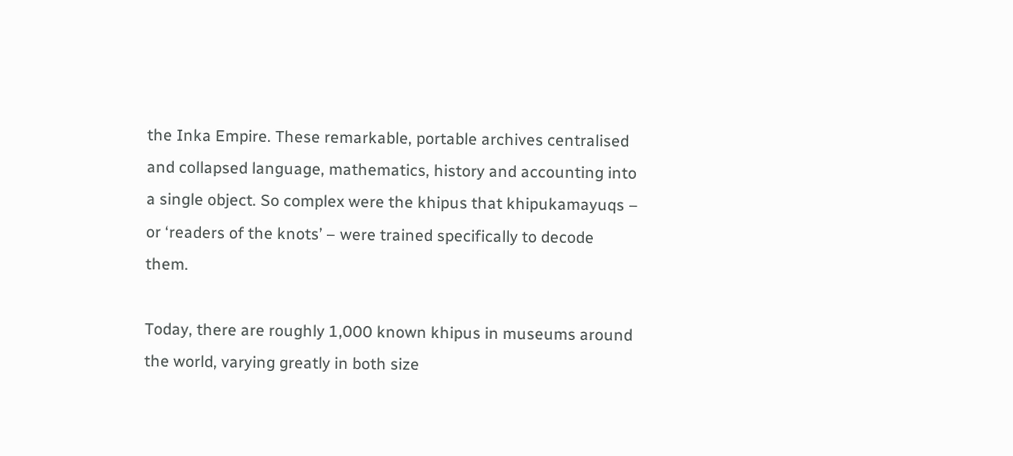the Inka Empire. These remarkable, portable archives centralised and collapsed language, mathematics, history and accounting into a single object. So complex were the khipus that khipukamayuqs – or ‘readers of the knots’ – were trained specifically to decode them.

Today, there are roughly 1,000 known khipus in museums around the world, varying greatly in both size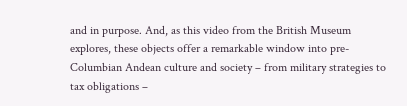and in purpose. And, as this video from the British Museum explores, these objects offer a remarkable window into pre-Columbian Andean culture and society – from military strategies to tax obligations –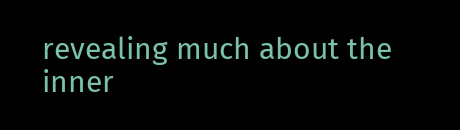revealing much about the inner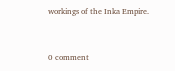workings of the Inka Empire.


0 comment